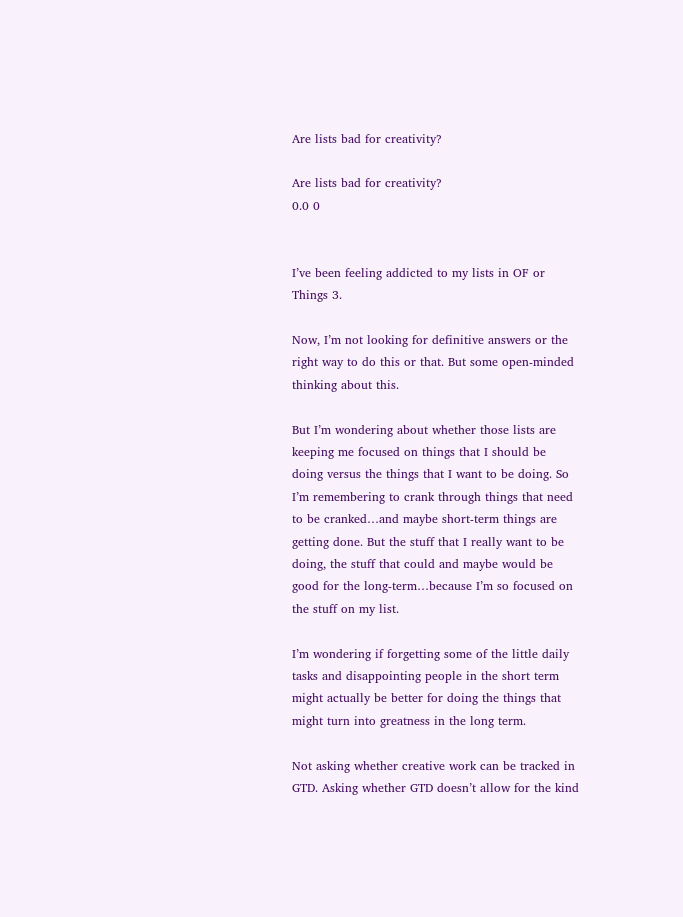Are lists bad for creativity?

Are lists bad for creativity?
0.0 0


I’ve been feeling addicted to my lists in OF or Things 3.

Now, I’m not looking for definitive answers or the right way to do this or that. But some open-minded thinking about this.

But I’m wondering about whether those lists are keeping me focused on things that I should be doing versus the things that I want to be doing. So I’m remembering to crank through things that need to be cranked…and maybe short-term things are getting done. But the stuff that I really want to be doing, the stuff that could and maybe would be good for the long-term…because I’m so focused on the stuff on my list.

I’m wondering if forgetting some of the little daily tasks and disappointing people in the short term might actually be better for doing the things that might turn into greatness in the long term.

Not asking whether creative work can be tracked in GTD. Asking whether GTD doesn’t allow for the kind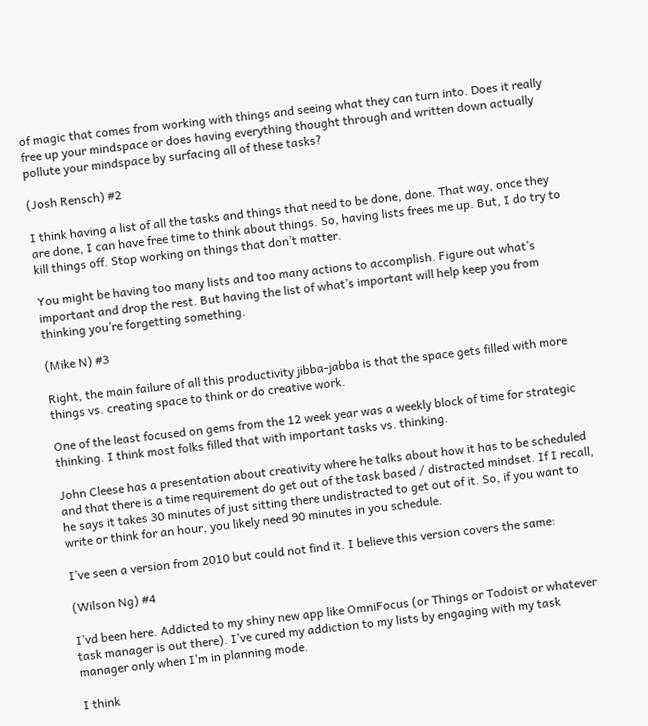of magic that comes from working with things and seeing what they can turn into. Does it really free up your mindspace or does having everything thought through and written down actually pollute your mindspace by surfacing all of these tasks?

(Josh Rensch) #2

I think having a list of all the tasks and things that need to be done, done. That way, once they are done, I can have free time to think about things. So, having lists frees me up. But, I do try to kill things off. Stop working on things that don’t matter.

You might be having too many lists and too many actions to accomplish. Figure out what’s important and drop the rest. But having the list of what’s important will help keep you from thinking you’re forgetting something.

(Mike N) #3

Right, the main failure of all this productivity jibba-jabba is that the space gets filled with more things vs. creating space to think or do creative work.

One of the least focused on gems from the 12 week year was a weekly block of time for strategic thinking. I think most folks filled that with important tasks vs. thinking.

John Cleese has a presentation about creativity where he talks about how it has to be scheduled and that there is a time requirement do get out of the task based / distracted mindset. If I recall, he says it takes 30 minutes of just sitting there undistracted to get out of it. So, if you want to write or think for an hour, you likely need 90 minutes in you schedule.

I’ve seen a version from 2010 but could not find it. I believe this version covers the same:

(Wilson Ng) #4

I’vd been here. Addicted to my shiny new app like OmniFocus (or Things or Todoist or whatever task manager is out there). I’ve cured my addiction to my lists by engaging with my task manager only when I’m in planning mode.

I think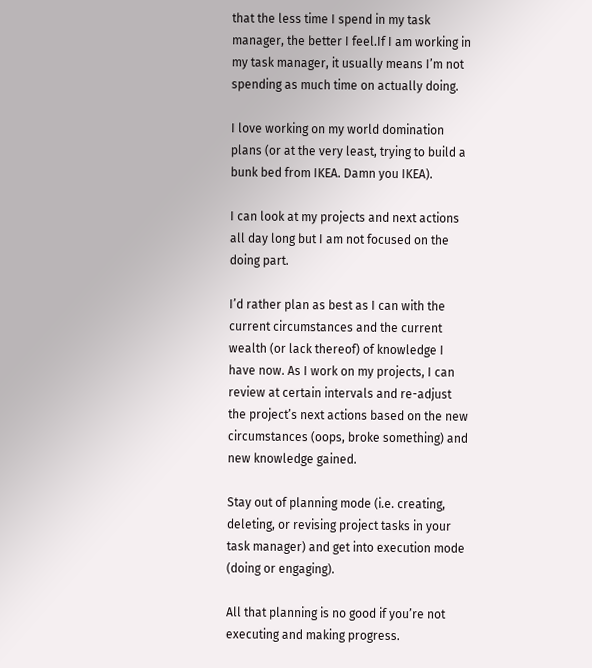that the less time I spend in my task manager, the better I feel.If I am working in my task manager, it usually means I’m not spending as much time on actually doing.

I love working on my world domination plans (or at the very least, trying to build a bunk bed from IKEA. Damn you IKEA).

I can look at my projects and next actions all day long but I am not focused on the doing part.

I’d rather plan as best as I can with the current circumstances and the current wealth (or lack thereof) of knowledge I have now. As I work on my projects, I can review at certain intervals and re-adjust the project’s next actions based on the new circumstances (oops, broke something) and new knowledge gained.

Stay out of planning mode (i.e. creating, deleting, or revising project tasks in your task manager) and get into execution mode (doing or engaging).

All that planning is no good if you’re not executing and making progress.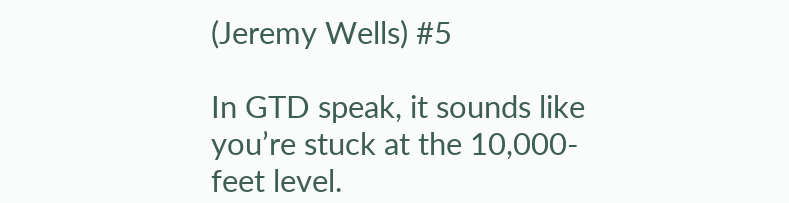(Jeremy Wells) #5

In GTD speak, it sounds like you’re stuck at the 10,000-feet level.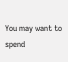You may want to spend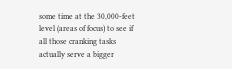some time at the 30,000-feet level (areas of focus) to see if all those cranking tasks actually serve a bigger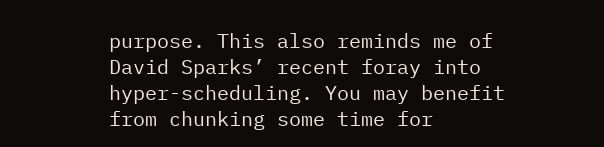purpose. This also reminds me of David Sparks’ recent foray into hyper-scheduling. You may benefit from chunking some time for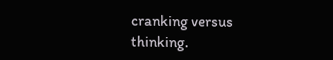cranking versus thinking.